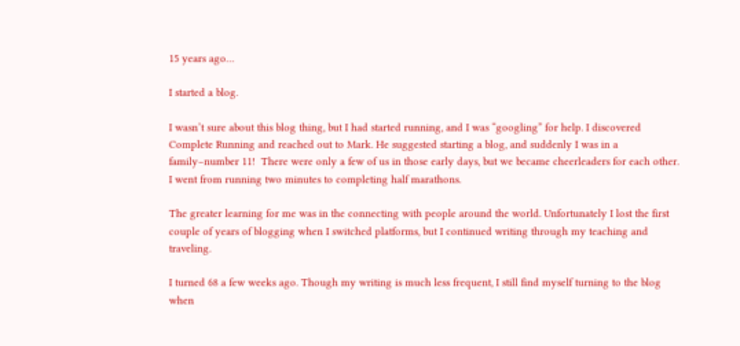15 years ago…

I started a blog.

I wasn’t sure about this blog thing, but I had started running, and I was “googling” for help. I discovered Complete Running and reached out to Mark. He suggested starting a blog, and suddenly I was in a family–number 11!  There were only a few of us in those early days, but we became cheerleaders for each other. I went from running two minutes to completing half marathons.

The greater learning for me was in the connecting with people around the world. Unfortunately I lost the first couple of years of blogging when I switched platforms, but I continued writing through my teaching and traveling.

I turned 68 a few weeks ago. Though my writing is much less frequent, I still find myself turning to the blog when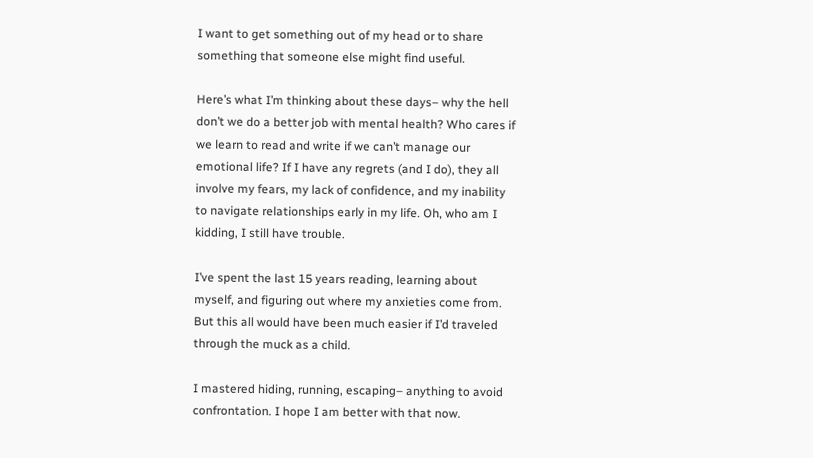I want to get something out of my head or to share something that someone else might find useful.

Here’s what I’m thinking about these days– why the hell don’t we do a better job with mental health? Who cares if we learn to read and write if we can’t manage our emotional life? If I have any regrets (and I do), they all involve my fears, my lack of confidence, and my inability to navigate relationships early in my life. Oh, who am I kidding, I still have trouble.

I’ve spent the last 15 years reading, learning about myself, and figuring out where my anxieties come from. But this all would have been much easier if I’d traveled through the muck as a child.

I mastered hiding, running, escaping– anything to avoid confrontation. I hope I am better with that now.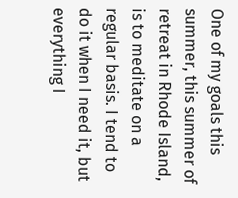One of my goals this summer, this summer of retreat in Rhode Island, is to meditate on a regular basis. I tend to do it when I need it, but everything I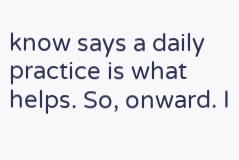know says a daily practice is what helps. So, onward. I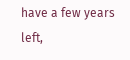have a few years left,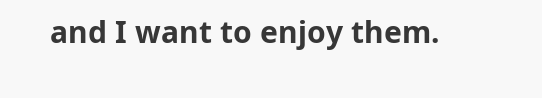and I want to enjoy them.